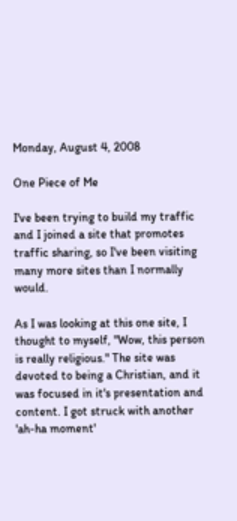Monday, August 4, 2008

One Piece of Me

I've been trying to build my traffic and I joined a site that promotes traffic sharing, so I've been visiting many more sites than I normally would.

As I was looking at this one site, I thought to myself, "Wow, this person is really religious." The site was devoted to being a Christian, and it was focused in it's presentation and content. I got struck with another 'ah-ha moment'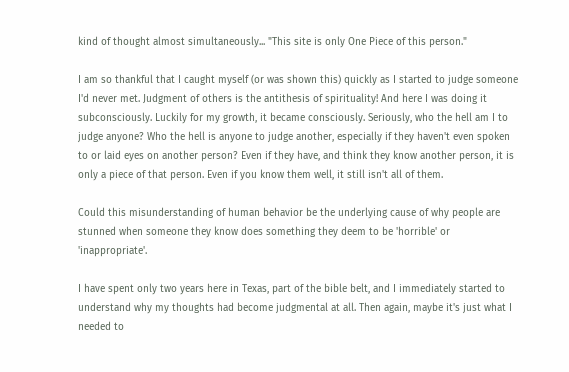kind of thought almost simultaneously... "This site is only One Piece of this person."

I am so thankful that I caught myself (or was shown this) quickly as I started to judge someone I'd never met. Judgment of others is the antithesis of spirituality! And here I was doing it subconsciously. Luckily for my growth, it became consciously. Seriously, who the hell am I to judge anyone? Who the hell is anyone to judge another, especially if they haven't even spoken to or laid eyes on another person? Even if they have, and think they know another person, it is only a piece of that person. Even if you know them well, it still isn't all of them.

Could this misunderstanding of human behavior be the underlying cause of why people are stunned when someone they know does something they deem to be 'horrible' or 'inappropriate'.

I have spent only two years here in Texas, part of the bible belt, and I immediately started to understand why my thoughts had become judgmental at all. Then again, maybe it's just what I needed to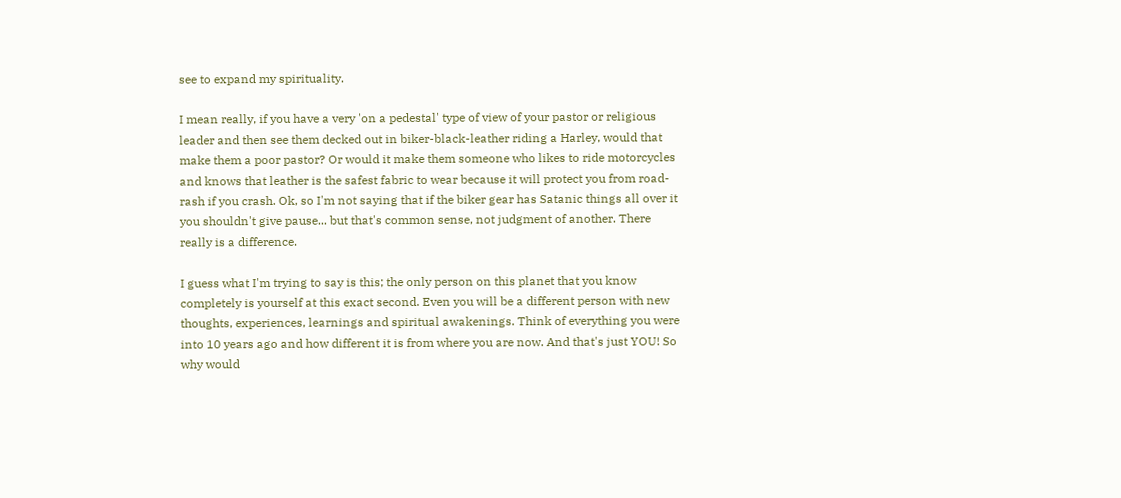see to expand my spirituality.

I mean really, if you have a very 'on a pedestal' type of view of your pastor or religious leader and then see them decked out in biker-black-leather riding a Harley, would that make them a poor pastor? Or would it make them someone who likes to ride motorcycles and knows that leather is the safest fabric to wear because it will protect you from road-rash if you crash. Ok, so I'm not saying that if the biker gear has Satanic things all over it you shouldn't give pause... but that's common sense, not judgment of another. There really is a difference.

I guess what I'm trying to say is this; the only person on this planet that you know completely is yourself at this exact second. Even you will be a different person with new thoughts, experiences, learnings and spiritual awakenings. Think of everything you were into 10 years ago and how different it is from where you are now. And that's just YOU! So why would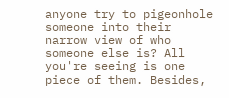anyone try to pigeonhole someone into their narrow view of who someone else is? All you're seeing is one piece of them. Besides,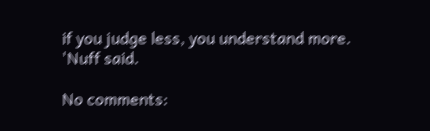if you judge less, you understand more. 'Nuff said.

No comments: